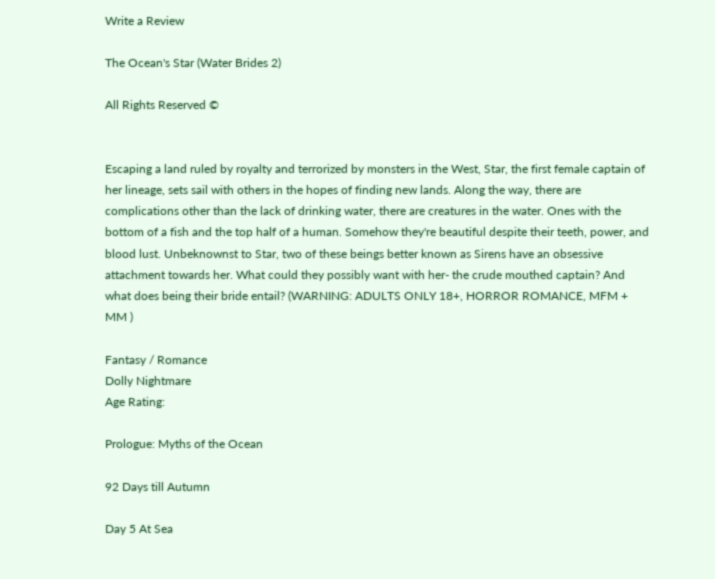Write a Review

The Ocean's Star (Water Brides 2)

All Rights Reserved ©


Escaping a land ruled by royalty and terrorized by monsters in the West, Star, the first female captain of her lineage, sets sail with others in the hopes of finding new lands. Along the way, there are complications other than the lack of drinking water, there are creatures in the water. Ones with the bottom of a fish and the top half of a human. Somehow they're beautiful despite their teeth, power, and blood lust. Unbeknownst to Star, two of these beings better known as Sirens have an obsessive attachment towards her. What could they possibly want with her- the crude mouthed captain? And what does being their bride entail? (WARNING: ADULTS ONLY 18+, HORROR ROMANCE, MFM + MM )

Fantasy / Romance
Dolly Nightmare
Age Rating:

Prologue: Myths of the Ocean

92 Days till Autumn

Day 5 At Sea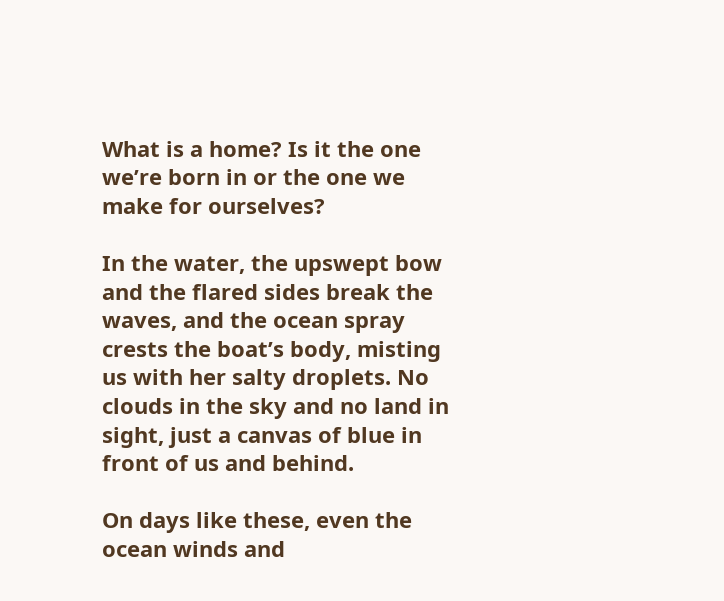What is a home? Is it the one we’re born in or the one we make for ourselves?

In the water, the upswept bow and the flared sides break the waves, and the ocean spray crests the boat’s body, misting us with her salty droplets. No clouds in the sky and no land in sight, just a canvas of blue in front of us and behind.

On days like these, even the ocean winds and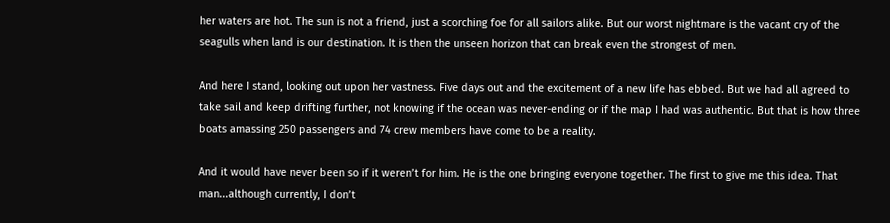her waters are hot. The sun is not a friend, just a scorching foe for all sailors alike. But our worst nightmare is the vacant cry of the seagulls when land is our destination. It is then the unseen horizon that can break even the strongest of men.

And here I stand, looking out upon her vastness. Five days out and the excitement of a new life has ebbed. But we had all agreed to take sail and keep drifting further, not knowing if the ocean was never-ending or if the map I had was authentic. But that is how three boats amassing 250 passengers and 74 crew members have come to be a reality.

And it would have never been so if it weren’t for him. He is the one bringing everyone together. The first to give me this idea. That man...although currently, I don’t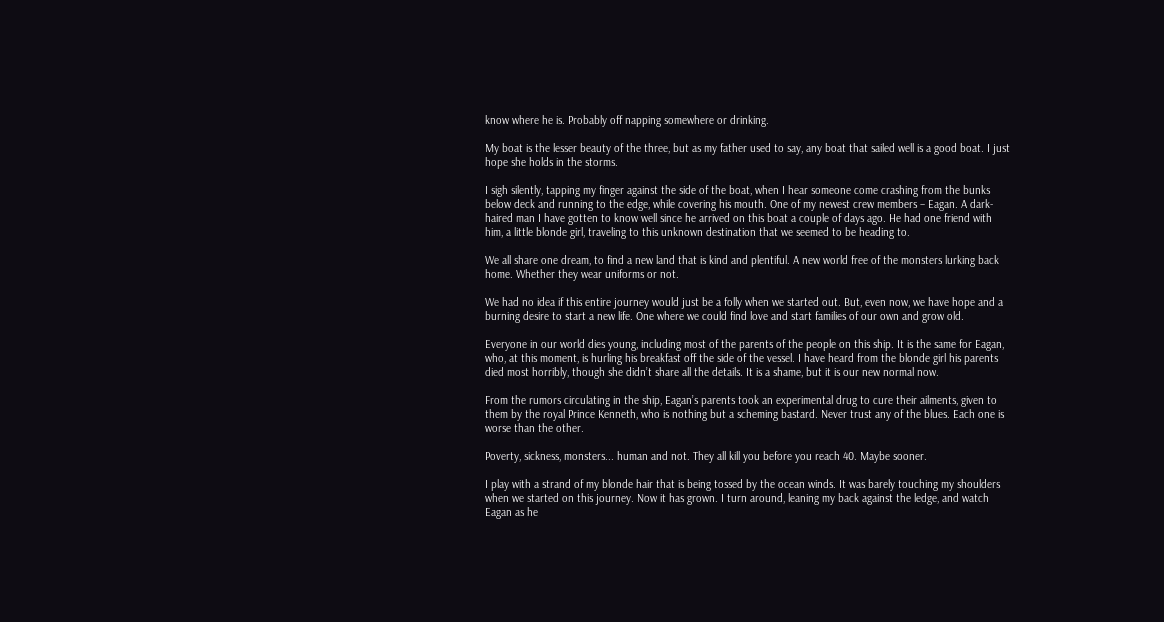know where he is. Probably off napping somewhere or drinking.

My boat is the lesser beauty of the three, but as my father used to say, any boat that sailed well is a good boat. I just hope she holds in the storms.

I sigh silently, tapping my finger against the side of the boat, when I hear someone come crashing from the bunks below deck and running to the edge, while covering his mouth. One of my newest crew members – Eagan. A dark-haired man I have gotten to know well since he arrived on this boat a couple of days ago. He had one friend with him, a little blonde girl, traveling to this unknown destination that we seemed to be heading to.

We all share one dream, to find a new land that is kind and plentiful. A new world free of the monsters lurking back home. Whether they wear uniforms or not.

We had no idea if this entire journey would just be a folly when we started out. But, even now, we have hope and a burning desire to start a new life. One where we could find love and start families of our own and grow old.

Everyone in our world dies young, including most of the parents of the people on this ship. It is the same for Eagan, who, at this moment, is hurling his breakfast off the side of the vessel. I have heard from the blonde girl his parents died most horribly, though she didn’t share all the details. It is a shame, but it is our new normal now.

From the rumors circulating in the ship, Eagan’s parents took an experimental drug to cure their ailments, given to them by the royal Prince Kenneth, who is nothing but a scheming bastard. Never trust any of the blues. Each one is worse than the other.

Poverty, sickness, monsters... human and not. They all kill you before you reach 40. Maybe sooner.

I play with a strand of my blonde hair that is being tossed by the ocean winds. It was barely touching my shoulders when we started on this journey. Now it has grown. I turn around, leaning my back against the ledge, and watch Eagan as he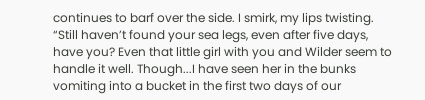continues to barf over the side. I smirk, my lips twisting. “Still haven’t found your sea legs, even after five days, have you? Even that little girl with you and Wilder seem to handle it well. Though...I have seen her in the bunks vomiting into a bucket in the first two days of our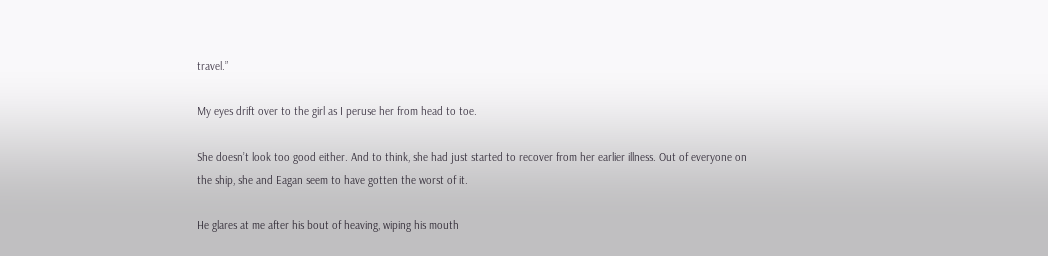travel.”

My eyes drift over to the girl as I peruse her from head to toe.

She doesn’t look too good either. And to think, she had just started to recover from her earlier illness. Out of everyone on the ship, she and Eagan seem to have gotten the worst of it.

He glares at me after his bout of heaving, wiping his mouth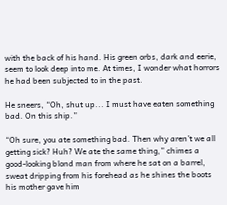with the back of his hand. His green orbs, dark and eerie, seem to look deep into me. At times, I wonder what horrors he had been subjected to in the past.

He sneers, “Oh, shut up... I must have eaten something bad. On this ship.”

“Oh sure, you ate something bad. Then why aren’t we all getting sick? Huh? We ate the same thing,” chimes a good-looking blond man from where he sat on a barrel, sweat dripping from his forehead as he shines the boots his mother gave him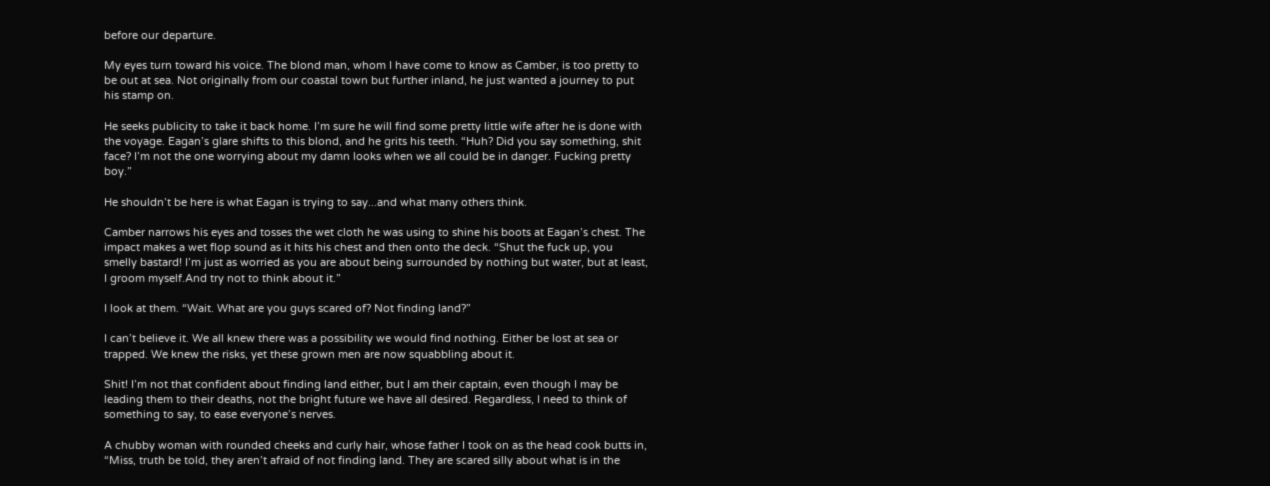before our departure.

My eyes turn toward his voice. The blond man, whom I have come to know as Camber, is too pretty to be out at sea. Not originally from our coastal town but further inland, he just wanted a journey to put his stamp on.

He seeks publicity to take it back home. I’m sure he will find some pretty little wife after he is done with the voyage. Eagan’s glare shifts to this blond, and he grits his teeth. “Huh? Did you say something, shit face? I’m not the one worrying about my damn looks when we all could be in danger. Fucking pretty boy.”

He shouldn’t be here is what Eagan is trying to say...and what many others think.

Camber narrows his eyes and tosses the wet cloth he was using to shine his boots at Eagan’s chest. The impact makes a wet flop sound as it hits his chest and then onto the deck. “Shut the fuck up, you smelly bastard! I’m just as worried as you are about being surrounded by nothing but water, but at least, I groom myself.And try not to think about it.”

I look at them. “Wait. What are you guys scared of? Not finding land?”

I can’t believe it. We all knew there was a possibility we would find nothing. Either be lost at sea or trapped. We knew the risks, yet these grown men are now squabbling about it.

Shit! I’m not that confident about finding land either, but I am their captain, even though I may be leading them to their deaths, not the bright future we have all desired. Regardless, I need to think of something to say, to ease everyone’s nerves.

A chubby woman with rounded cheeks and curly hair, whose father I took on as the head cook butts in, “Miss, truth be told, they aren’t afraid of not finding land. They are scared silly about what is in the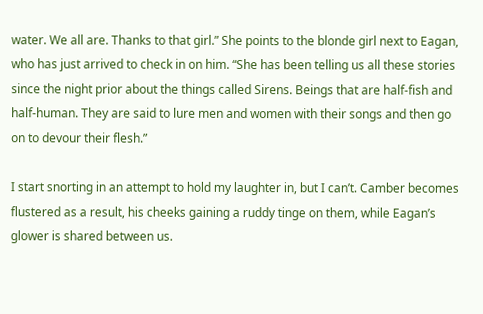water. We all are. Thanks to that girl.” She points to the blonde girl next to Eagan, who has just arrived to check in on him. “She has been telling us all these stories since the night prior about the things called Sirens. Beings that are half-fish and half-human. They are said to lure men and women with their songs and then go on to devour their flesh.”

I start snorting in an attempt to hold my laughter in, but I can’t. Camber becomes flustered as a result, his cheeks gaining a ruddy tinge on them, while Eagan’s glower is shared between us.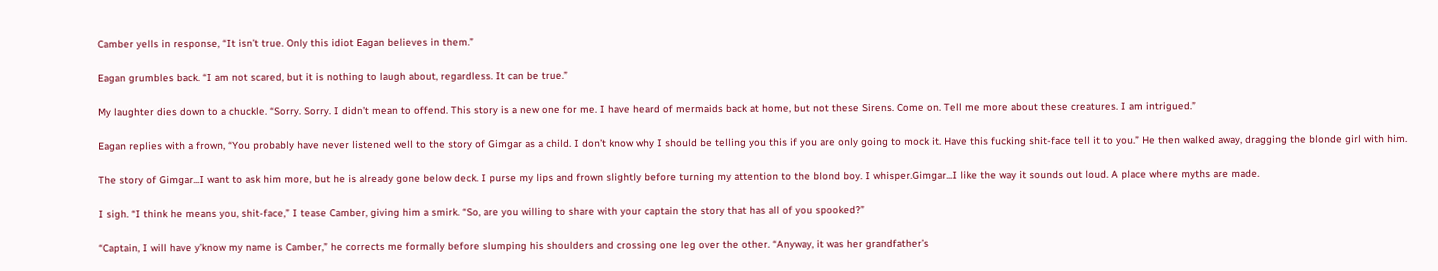Camber yells in response, “It isn’t true. Only this idiot Eagan believes in them.”

Eagan grumbles back. “I am not scared, but it is nothing to laugh about, regardless. It can be true.”

My laughter dies down to a chuckle. “Sorry. Sorry. I didn’t mean to offend. This story is a new one for me. I have heard of mermaids back at home, but not these Sirens. Come on. Tell me more about these creatures. I am intrigued.”

Eagan replies with a frown, “You probably have never listened well to the story of Gimgar as a child. I don’t know why I should be telling you this if you are only going to mock it. Have this fucking shit-face tell it to you.” He then walked away, dragging the blonde girl with him.

The story of Gimgar...I want to ask him more, but he is already gone below deck. I purse my lips and frown slightly before turning my attention to the blond boy. I whisper.Gimgar...I like the way it sounds out loud. A place where myths are made.

I sigh. “I think he means you, shit-face,” I tease Camber, giving him a smirk. “So, are you willing to share with your captain the story that has all of you spooked?”

“Captain, I will have y’know my name is Camber,” he corrects me formally before slumping his shoulders and crossing one leg over the other. “Anyway, it was her grandfather’s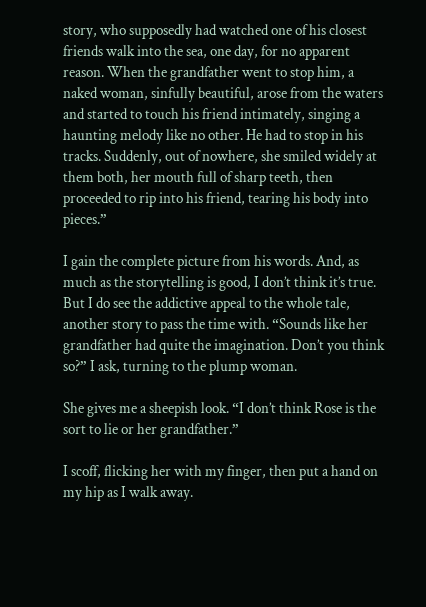story, who supposedly had watched one of his closest friends walk into the sea, one day, for no apparent reason. When the grandfather went to stop him, a naked woman, sinfully beautiful, arose from the waters and started to touch his friend intimately, singing a haunting melody like no other. He had to stop in his tracks. Suddenly, out of nowhere, she smiled widely at them both, her mouth full of sharp teeth, then proceeded to rip into his friend, tearing his body into pieces.”

I gain the complete picture from his words. And, as much as the storytelling is good, I don’t think it’s true. But I do see the addictive appeal to the whole tale, another story to pass the time with. “Sounds like her grandfather had quite the imagination. Don’t you think so?” I ask, turning to the plump woman.

She gives me a sheepish look. “I don’t think Rose is the sort to lie or her grandfather.”

I scoff, flicking her with my finger, then put a hand on my hip as I walk away.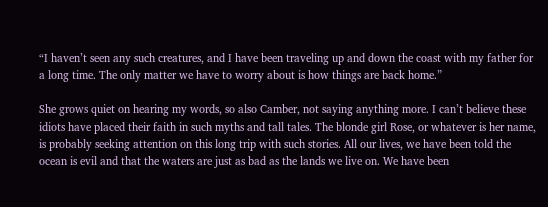“I haven’t seen any such creatures, and I have been traveling up and down the coast with my father for a long time. The only matter we have to worry about is how things are back home.”

She grows quiet on hearing my words, so also Camber, not saying anything more. I can’t believe these idiots have placed their faith in such myths and tall tales. The blonde girl Rose, or whatever is her name, is probably seeking attention on this long trip with such stories. All our lives, we have been told the ocean is evil and that the waters are just as bad as the lands we live on. We have been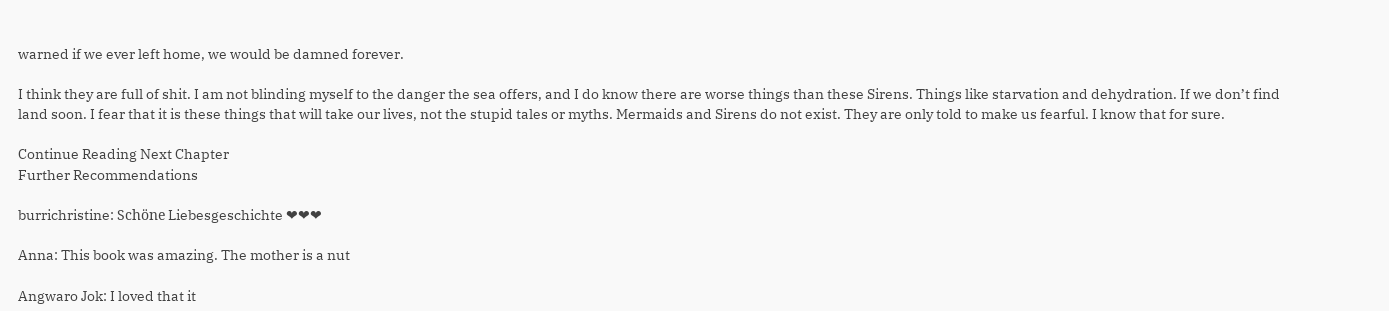warned if we ever left home, we would be damned forever.

I think they are full of shit. I am not blinding myself to the danger the sea offers, and I do know there are worse things than these Sirens. Things like starvation and dehydration. If we don’t find land soon. I fear that it is these things that will take our lives, not the stupid tales or myths. Mermaids and Sirens do not exist. They are only told to make us fearful. I know that for sure.

Continue Reading Next Chapter
Further Recommendations

burrichristine: Schöne Liebesgeschichte ❤❤❤

Anna: This book was amazing. The mother is a nut

Angwaro Jok: I loved that it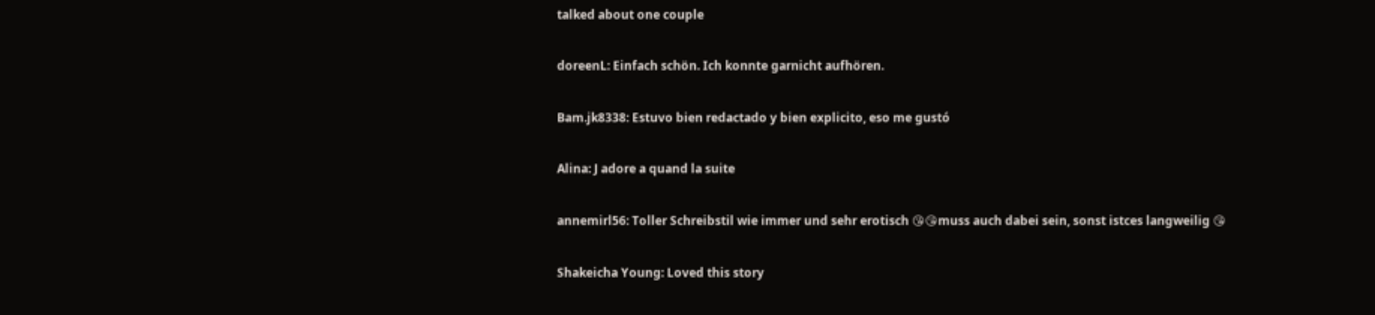talked about one couple

doreenL: Einfach schön. Ich konnte garnicht aufhören.

Bam.jk8338: Estuvo bien redactado y bien explicito, eso me gustó

Alina: J adore a quand la suite

annemirl56: Toller Schreibstil wie immer und sehr erotisch 😘😘muss auch dabei sein, sonst istces langweilig 😘

Shakeicha Young: Loved this story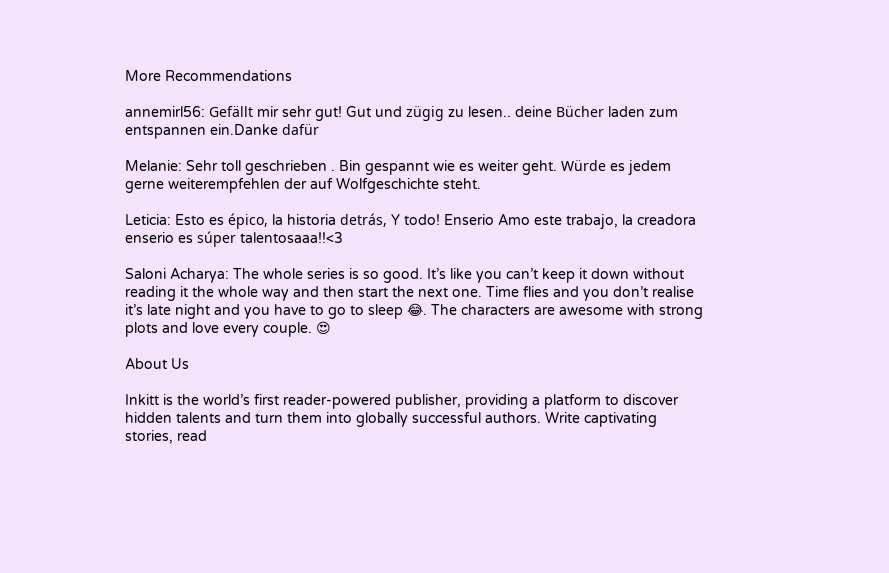More Recommendations

annemirl56: Gefällt mir sehr gut! Gut und zügig zu lesen.. deine Bücher laden zum entspannen ein.Danke dafür

Melanie: Sehr toll geschrieben . Bin gespannt wie es weiter geht. Würde es jedem gerne weiterempfehlen der auf Wolfgeschichte steht.

Leticia: Esto es épico, la historia detrás, Y todo! Enserio Amo este trabajo, la creadora enserio es súper talentosaaa!!<3

Saloni Acharya: The whole series is so good. It’s like you can’t keep it down without reading it the whole way and then start the next one. Time flies and you don’t realise it’s late night and you have to go to sleep 😂. The characters are awesome with strong plots and love every couple. 😍

About Us

Inkitt is the world’s first reader-powered publisher, providing a platform to discover hidden talents and turn them into globally successful authors. Write captivating stories, read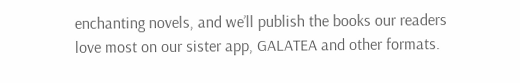enchanting novels, and we’ll publish the books our readers love most on our sister app, GALATEA and other formats.